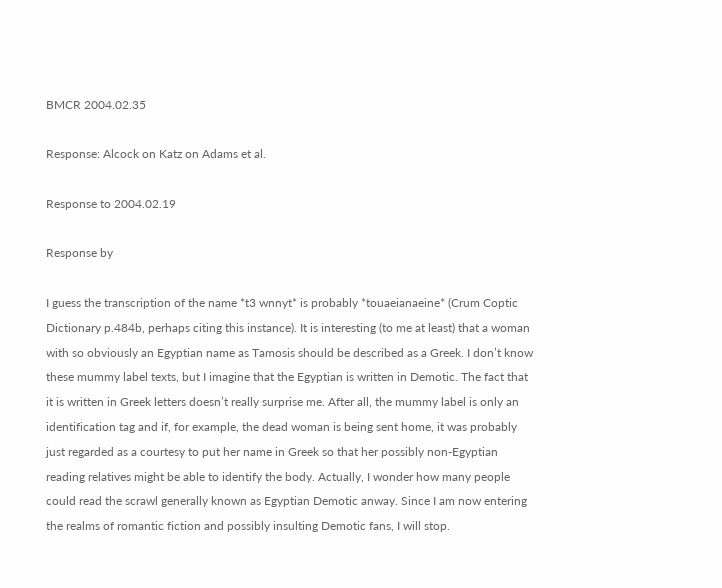BMCR 2004.02.35

Response: Alcock on Katz on Adams et al.

Response to 2004.02.19

Response by

I guess the transcription of the name *t3 wnnyt* is probably *touaeianaeine* (Crum Coptic Dictionary p.484b, perhaps citing this instance). It is interesting (to me at least) that a woman with so obviously an Egyptian name as Tamosis should be described as a Greek. I don’t know these mummy label texts, but I imagine that the Egyptian is written in Demotic. The fact that it is written in Greek letters doesn’t really surprise me. After all, the mummy label is only an identification tag and if, for example, the dead woman is being sent home, it was probably just regarded as a courtesy to put her name in Greek so that her possibly non-Egyptian reading relatives might be able to identify the body. Actually, I wonder how many people could read the scrawl generally known as Egyptian Demotic anway. Since I am now entering the realms of romantic fiction and possibly insulting Demotic fans, I will stop.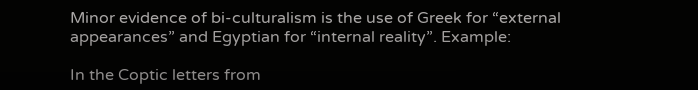Minor evidence of bi-culturalism is the use of Greek for “external appearances” and Egyptian for “internal reality”. Example:

In the Coptic letters from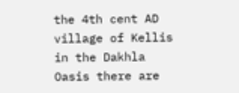the 4th cent AD village of Kellis in the Dakhla Oasis there are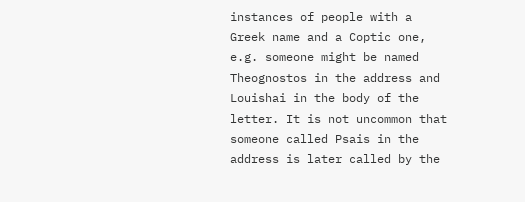instances of people with a Greek name and a Coptic one, e.g. someone might be named Theognostos in the address and Louishai in the body of the letter. It is not uncommon that someone called Psais in the address is later called by the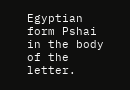Egyptian form Pshai in the body of the letter.